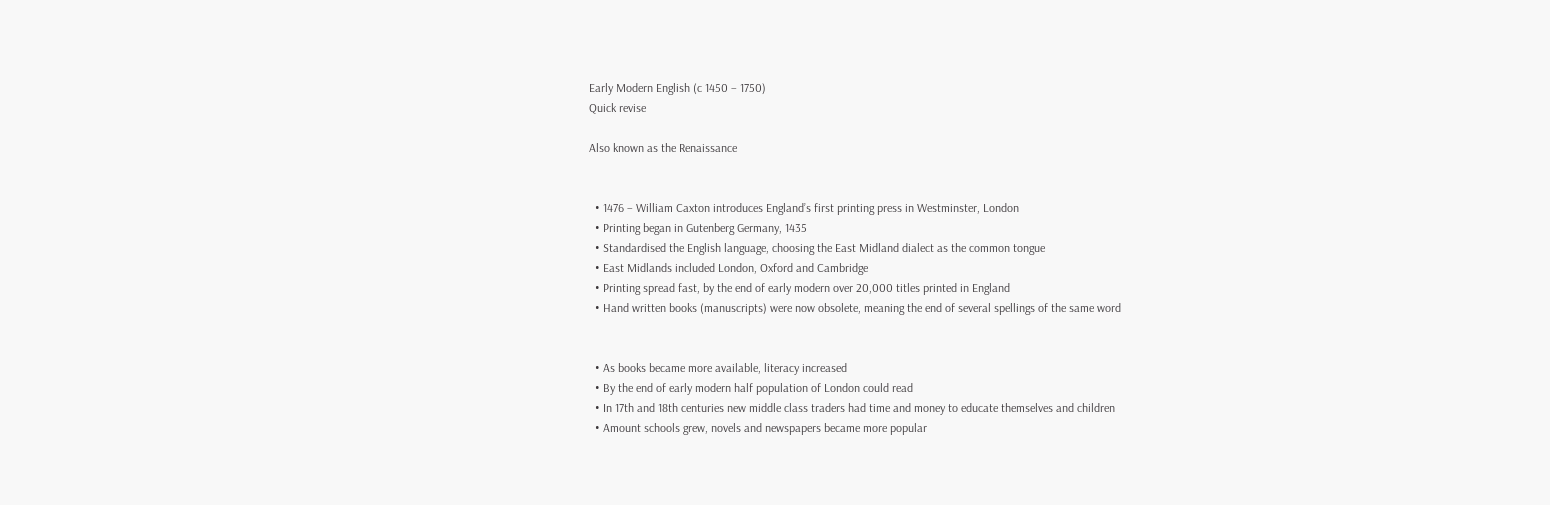Early Modern English (c 1450 – 1750)
Quick revise

Also known as the Renaissance


  • 1476 – William Caxton introduces England’s first printing press in Westminster, London
  • Printing began in Gutenberg Germany, 1435
  • Standardised the English language, choosing the East Midland dialect as the common tongue
  • East Midlands included London, Oxford and Cambridge
  • Printing spread fast, by the end of early modern over 20,000 titles printed in England
  • Hand written books (manuscripts) were now obsolete, meaning the end of several spellings of the same word


  • As books became more available, literacy increased
  • By the end of early modern half population of London could read
  • In 17th and 18th centuries new middle class traders had time and money to educate themselves and children
  • Amount schools grew, novels and newspapers became more popular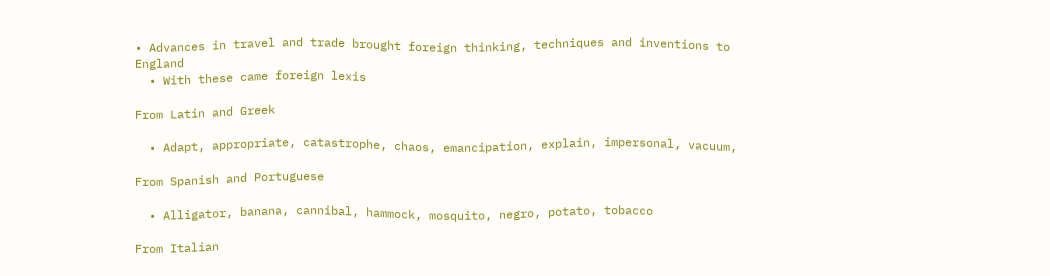• Advances in travel and trade brought foreign thinking, techniques and inventions to England
  • With these came foreign lexis

From Latin and Greek

  • Adapt, appropriate, catastrophe, chaos, emancipation, explain, impersonal, vacuum,

From Spanish and Portuguese

  • Alligator, banana, cannibal, hammock, mosquito, negro, potato, tobacco

From Italian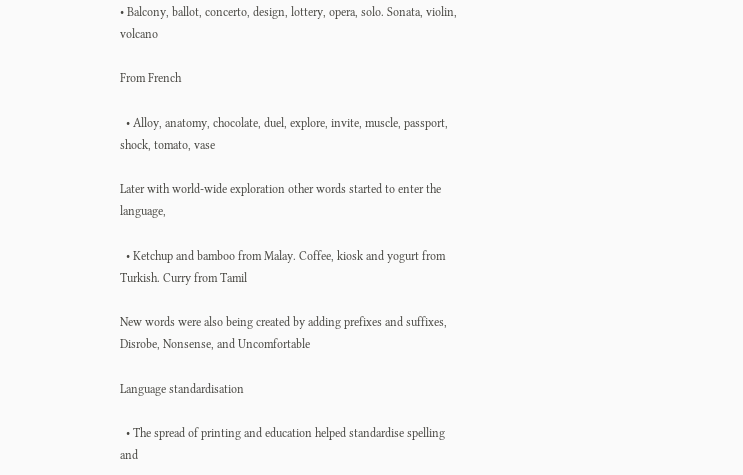• Balcony, ballot, concerto, design, lottery, opera, solo. Sonata, violin, volcano

From French

  • Alloy, anatomy, chocolate, duel, explore, invite, muscle, passport, shock, tomato, vase

Later with world-wide exploration other words started to enter the language,

  • Ketchup and bamboo from Malay. Coffee, kiosk and yogurt from Turkish. Curry from Tamil

New words were also being created by adding prefixes and suffixes, Disrobe, Nonsense, and Uncomfortable

Language standardisation

  • The spread of printing and education helped standardise spelling and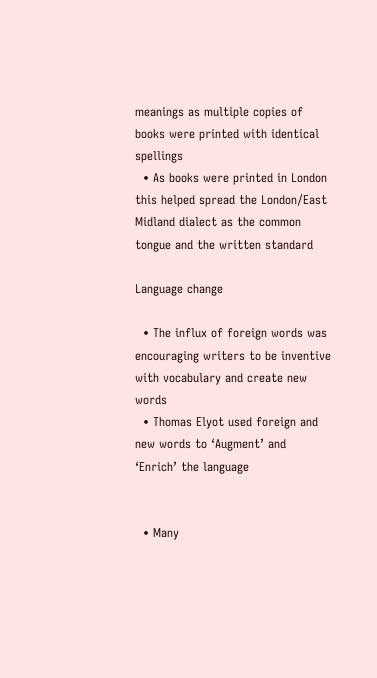meanings as multiple copies of books were printed with identical spellings
  • As books were printed in London this helped spread the London/East Midland dialect as the common tongue and the written standard

Language change

  • The influx of foreign words was encouraging writers to be inventive with vocabulary and create new words
  • Thomas Elyot used foreign and new words to ‘Augment’ and ‘Enrich’ the language


  • Many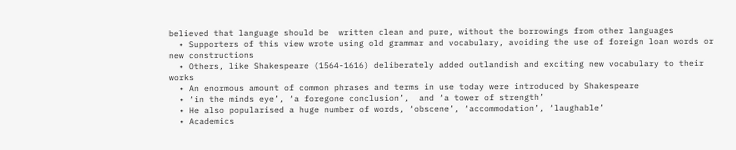believed that language should be  written clean and pure, without the borrowings from other languages
  • Supporters of this view wrote using old grammar and vocabulary, avoiding the use of foreign loan words or new constructions
  • Others, like Shakespeare (1564-1616) deliberately added outlandish and exciting new vocabulary to their works
  • An enormous amount of common phrases and terms in use today were introduced by Shakespeare
  • ‘in the minds eye’, ‘a foregone conclusion’,  and ‘a tower of strength’
  • He also popularised a huge number of words, ‘obscene’, ‘accommodation’, ‘laughable’
  • Academics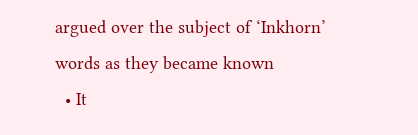argued over the subject of ‘Inkhorn’ words as they became known
  • It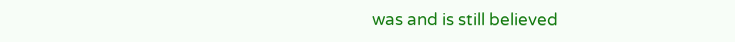was and is still believed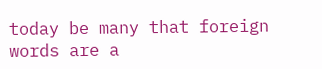today be many that foreign words are a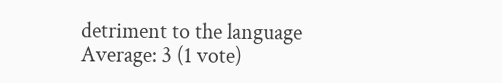detriment to the language
Average: 3 (1 vote)